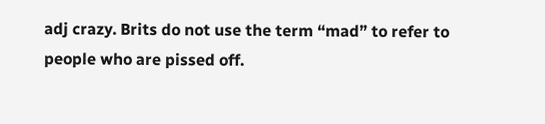adj crazy. Brits do not use the term “mad” to refer to people who are pissed off.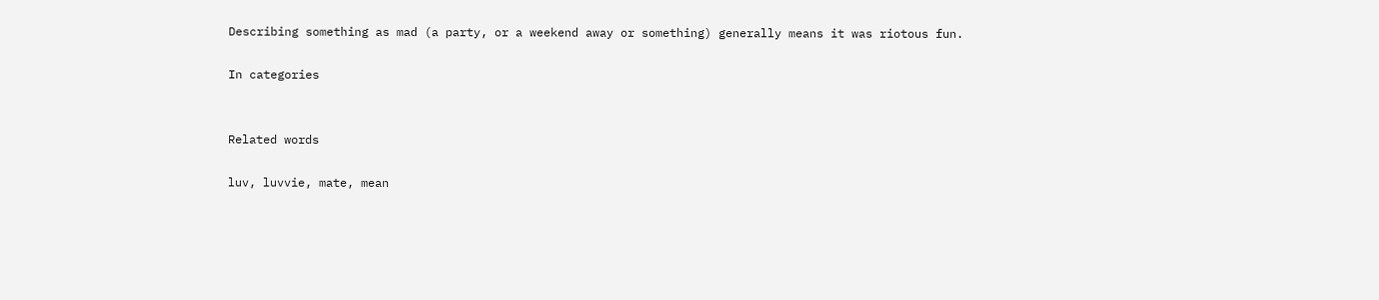Describing something as mad (a party, or a weekend away or something) generally means it was riotous fun.

In categories


Related words

luv, luvvie, mate, mean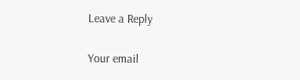Leave a Reply

Your email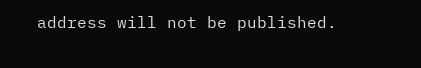address will not be published.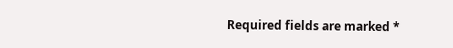Required fields are marked *